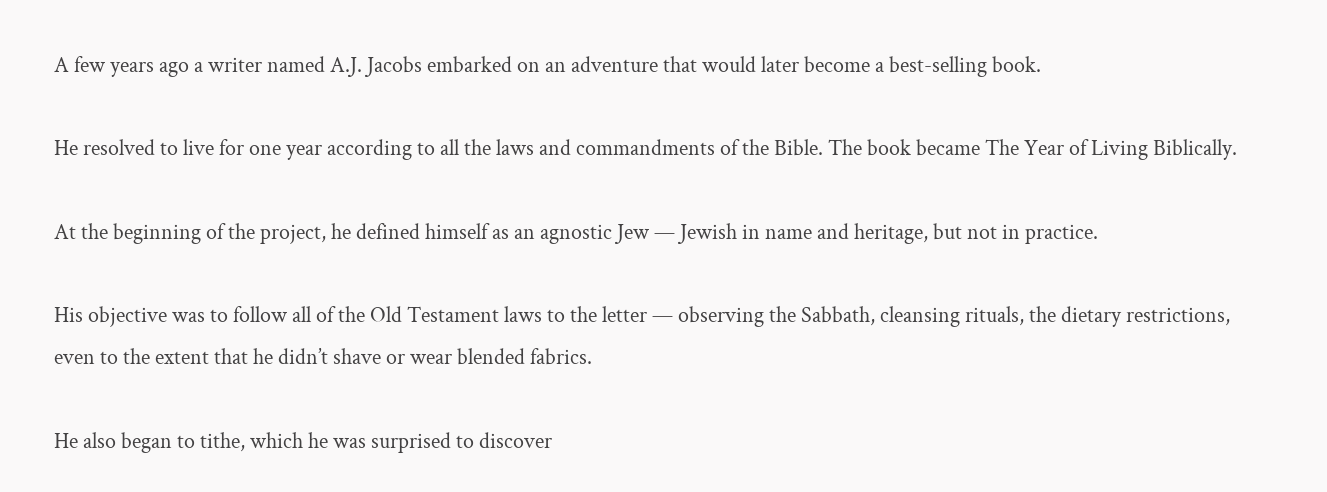A few years ago a writer named A.J. Jacobs embarked on an adventure that would later become a best-selling book.

He resolved to live for one year according to all the laws and commandments of the Bible. The book became The Year of Living Biblically.

At the beginning of the project, he defined himself as an agnostic Jew — Jewish in name and heritage, but not in practice.

His objective was to follow all of the Old Testament laws to the letter — observing the Sabbath, cleansing rituals, the dietary restrictions, even to the extent that he didn’t shave or wear blended fabrics.

He also began to tithe, which he was surprised to discover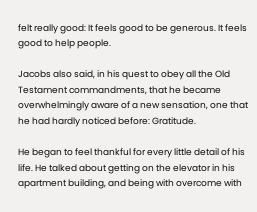felt really good: It feels good to be generous. It feels good to help people.

Jacobs also said, in his quest to obey all the Old Testament commandments, that he became overwhelmingly aware of a new sensation, one that he had hardly noticed before: Gratitude.

He began to feel thankful for every little detail of his life. He talked about getting on the elevator in his apartment building, and being with overcome with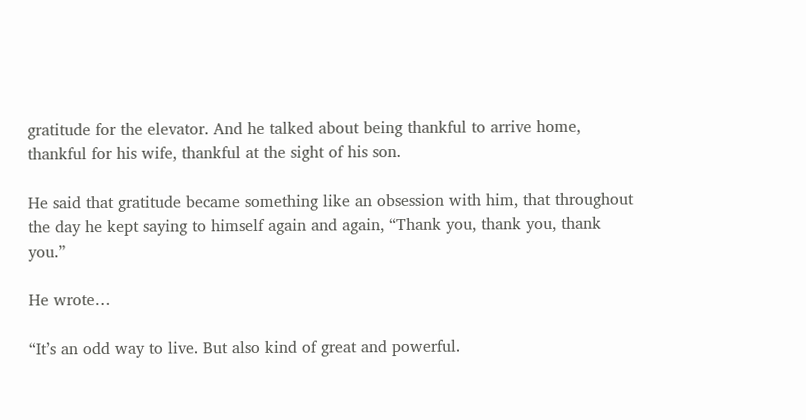gratitude for the elevator. And he talked about being thankful to arrive home, thankful for his wife, thankful at the sight of his son.

He said that gratitude became something like an obsession with him, that throughout the day he kept saying to himself again and again, “Thank you, thank you, thank you.”

He wrote…

“It’s an odd way to live. But also kind of great and powerful.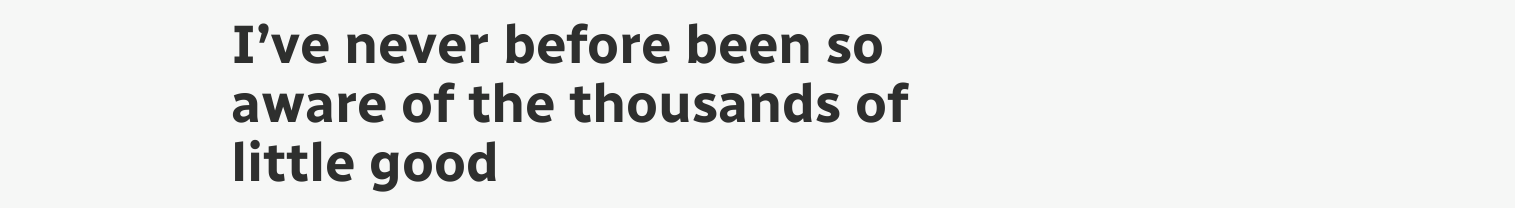I’ve never before been so aware of the thousands of little good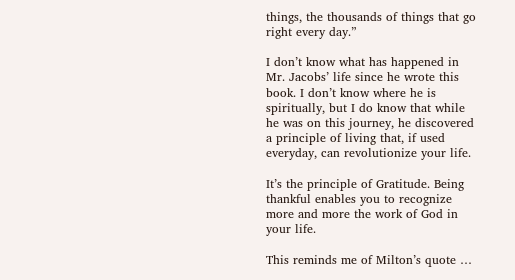things, the thousands of things that go right every day.”

I don’t know what has happened in Mr. Jacobs’ life since he wrote this book. I don’t know where he is spiritually, but I do know that while he was on this journey, he discovered a principle of living that, if used everyday, can revolutionize your life.

It’s the principle of Gratitude. Being thankful enables you to recognize more and more the work of God in your life.

This reminds me of Milton’s quote …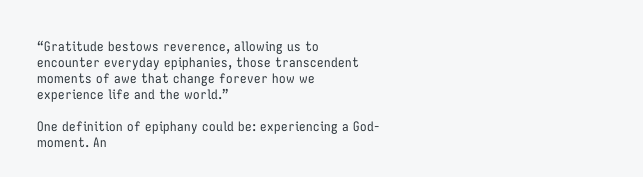“Gratitude bestows reverence, allowing us to encounter everyday epiphanies, those transcendent moments of awe that change forever how we experience life and the world.”

One definition of epiphany could be: experiencing a God-moment. An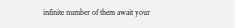infinite number of them await your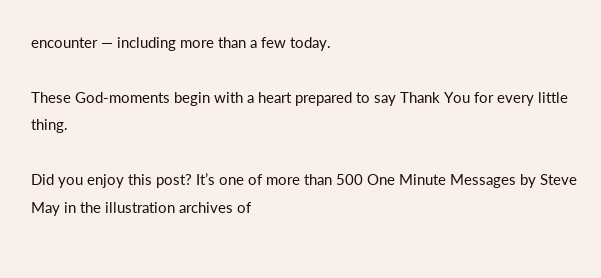encounter — including more than a few today.

These God-moments begin with a heart prepared to say Thank You for every little thing.

Did you enjoy this post? It’s one of more than 500 One Minute Messages by Steve May in the illustration archives of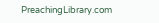PreachingLibrary.com